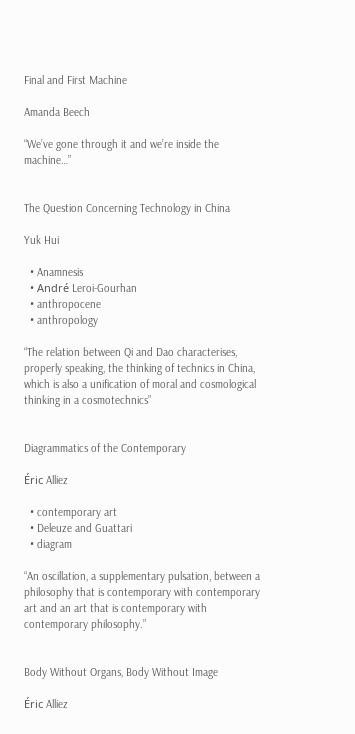Final and First Machine

Amanda Beech

“We’ve gone through it and we’re inside the machine…”


The Question Concerning Technology in China

Yuk Hui

  • Anamnesis
  • André Leroi-Gourhan
  • anthropocene
  • anthropology

“The relation between Qi and Dao characterises, properly speaking, the thinking of technics in China, which is also a unification of moral and cosmological thinking in a cosmotechnics”


Diagrammatics of the Contemporary

Éric Alliez

  • contemporary art
  • Deleuze and Guattari
  • diagram

“An oscillation, a supplementary pulsation, between a philosophy that is contemporary with contemporary art and an art that is contemporary with contemporary philosophy.”


Body Without Organs, Body Without Image

Éric Alliez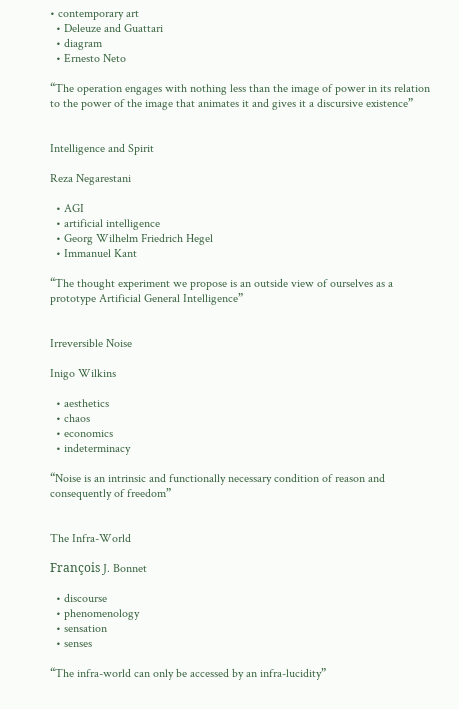• contemporary art
  • Deleuze and Guattari
  • diagram
  • Ernesto Neto

“The operation engages with nothing less than the image of power in its relation to the power of the image that animates it and gives it a discursive existence”


Intelligence and Spirit

Reza Negarestani

  • AGI
  • artificial intelligence
  • Georg Wilhelm Friedrich Hegel
  • Immanuel Kant

“The thought experiment we propose is an outside view of ourselves as a prototype Artificial General Intelligence”


Irreversible Noise

Inigo Wilkins

  • aesthetics
  • chaos
  • economics
  • indeterminacy

“Noise is an intrinsic and functionally necessary condition of reason and consequently of freedom”


The Infra-World

François J. Bonnet

  • discourse
  • phenomenology
  • sensation
  • senses

“The infra-world can only be accessed by an infra-lucidity”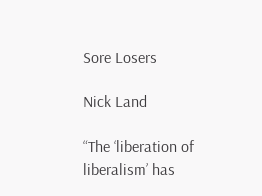Sore Losers

Nick Land

“The ‘liberation of liberalism’ has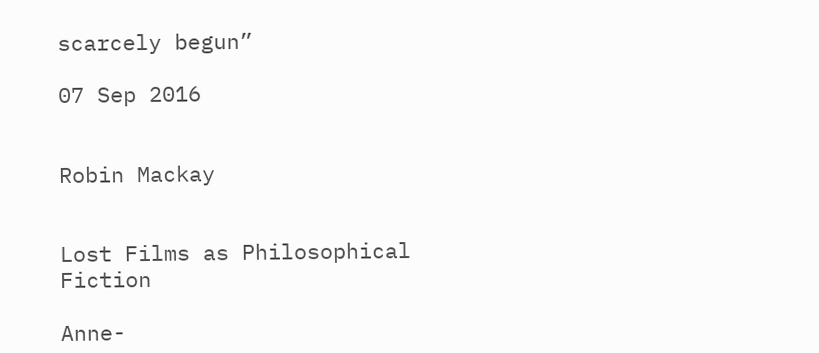scarcely begun”

07 Sep 2016


Robin Mackay


Lost Films as Philosophical Fiction

Anne-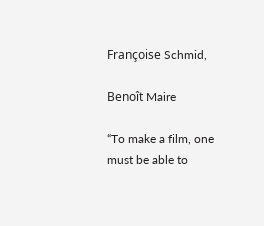Françoise Schmid,

Benoît Maire

“To make a film, one must be able to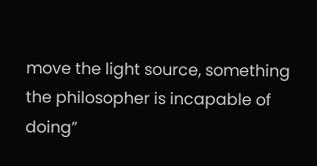move the light source, something the philosopher is incapable of doing”